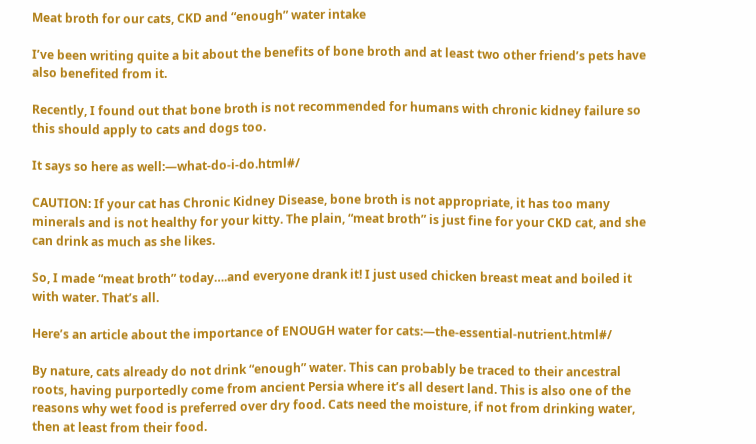Meat broth for our cats, CKD and “enough” water intake

I’ve been writing quite a bit about the benefits of bone broth and at least two other friend’s pets have also benefited from it.

Recently, I found out that bone broth is not recommended for humans with chronic kidney failure so this should apply to cats and dogs too.

It says so here as well:—what-do-i-do.html#/

CAUTION: If your cat has Chronic Kidney Disease, bone broth is not appropriate, it has too many minerals and is not healthy for your kitty. The plain, “meat broth” is just fine for your CKD cat, and she can drink as much as she likes.

So, I made “meat broth” today….and everyone drank it! I just used chicken breast meat and boiled it with water. That’s all.

Here’s an article about the importance of ENOUGH water for cats:—the-essential-nutrient.html#/

By nature, cats already do not drink “enough” water. This can probably be traced to their ancestral roots, having purportedly come from ancient Persia where it’s all desert land. This is also one of the reasons why wet food is preferred over dry food. Cats need the moisture, if not from drinking water, then at least from their food.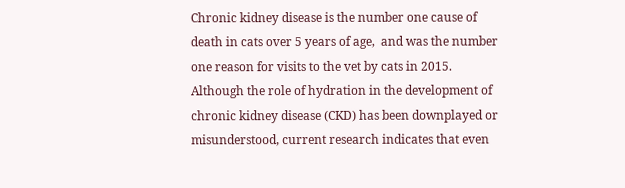Chronic kidney disease is the number one cause of death in cats over 5 years of age,  and was the number one reason for visits to the vet by cats in 2015. Although the role of hydration in the development of chronic kidney disease (CKD) has been downplayed or misunderstood, current research indicates that even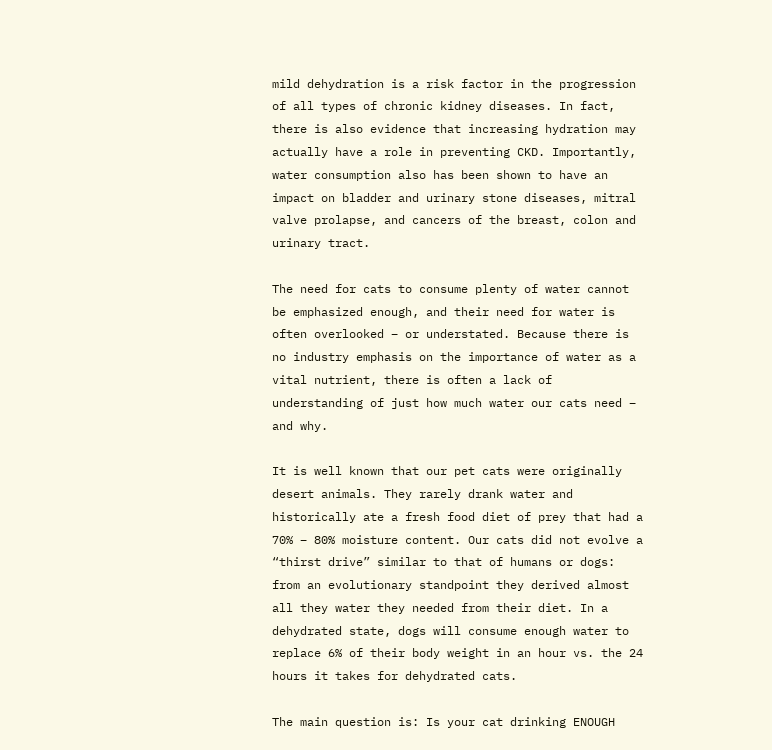mild dehydration is a risk factor in the progression of all types of chronic kidney diseases. In fact, there is also evidence that increasing hydration may actually have a role in preventing CKD. Importantly, water consumption also has been shown to have an impact on bladder and urinary stone diseases, mitral valve prolapse, and cancers of the breast, colon and urinary tract.

The need for cats to consume plenty of water cannot be emphasized enough, and their need for water is often overlooked – or understated. Because there is no industry emphasis on the importance of water as a vital nutrient, there is often a lack of understanding of just how much water our cats need – and why.

It is well known that our pet cats were originally desert animals. They rarely drank water and historically ate a fresh food diet of prey that had a 70% – 80% moisture content. Our cats did not evolve a “thirst drive” similar to that of humans or dogs: from an evolutionary standpoint they derived almost all they water they needed from their diet. In a dehydrated state, dogs will consume enough water to replace 6% of their body weight in an hour vs. the 24 hours it takes for dehydrated cats.

The main question is: Is your cat drinking ENOUGH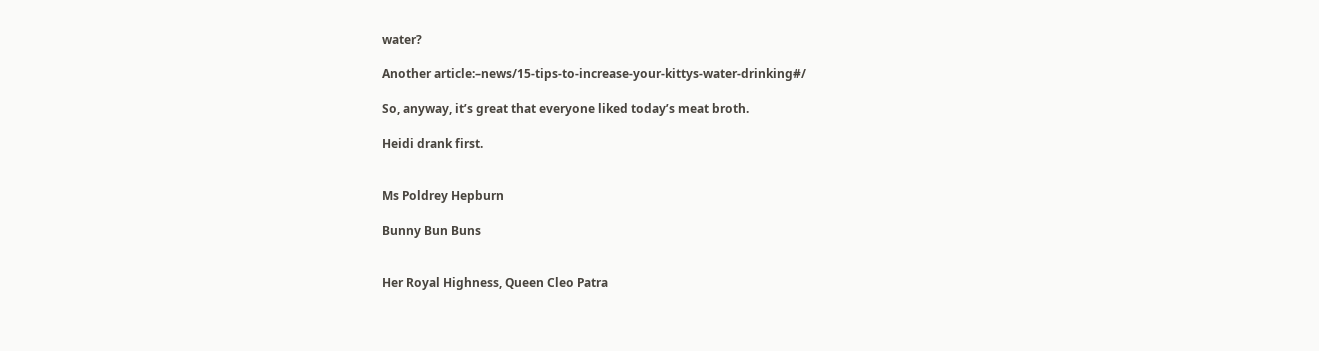water?

Another article:–news/15-tips-to-increase-your-kittys-water-drinking#/

So, anyway, it’s great that everyone liked today’s meat broth.

Heidi drank first.


Ms Poldrey Hepburn

Bunny Bun Buns


Her Royal Highness, Queen Cleo Patra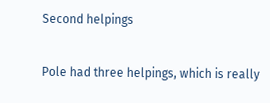Second helpings

Pole had three helpings, which is really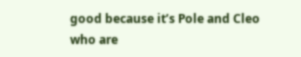good because it’s Pole and Cleo who are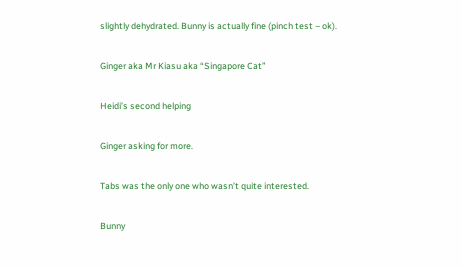slightly dehydrated. Bunny is actually fine (pinch test – ok).

Ginger aka Mr Kiasu aka “Singapore Cat”

Heidi’s second helping

Ginger asking for more.

Tabs was the only one who wasn’t quite interested.

Bunny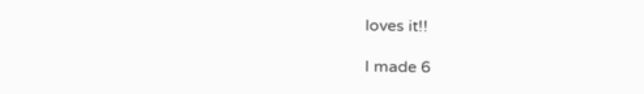loves it!!

I made 6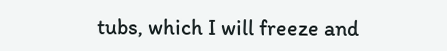tubs, which I will freeze and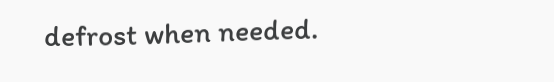defrost when needed.